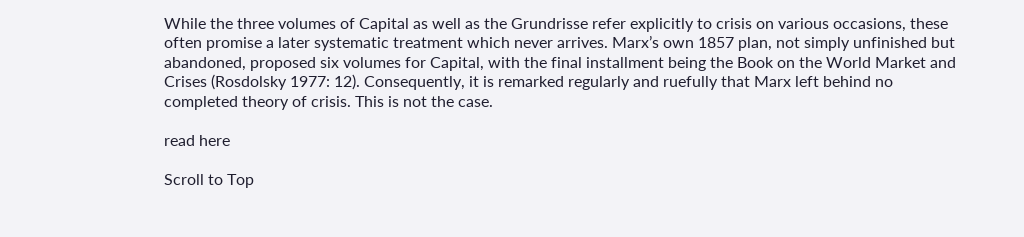While the three volumes of Capital as well as the Grundrisse refer explicitly to crisis on various occasions, these often promise a later systematic treatment which never arrives. Marx’s own 1857 plan, not simply unfinished but abandoned, proposed six volumes for Capital, with the final installment being the Book on the World Market and Crises (Rosdolsky 1977: 12). Consequently, it is remarked regularly and ruefully that Marx left behind no completed theory of crisis. This is not the case.

read here

Scroll to Top